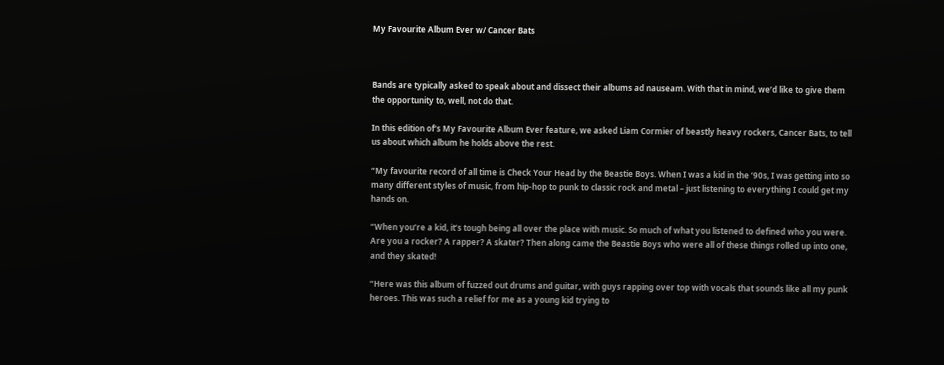My Favourite Album Ever w/ Cancer Bats



Bands are typically asked to speak about and dissect their albums ad nauseam. With that in mind, we’d like to give them the opportunity to, well, not do that.

In this edition of‘s My Favourite Album Ever feature, we asked Liam Cormier of beastly heavy rockers, Cancer Bats, to tell us about which album he holds above the rest.

“My favourite record of all time is Check Your Head by the Beastie Boys. When I was a kid in the ’90s, I was getting into so many different styles of music, from hip-hop to punk to classic rock and metal – just listening to everything I could get my hands on.

“When you’re a kid, it’s tough being all over the place with music. So much of what you listened to defined who you were. Are you a rocker? A rapper? A skater? Then along came the Beastie Boys who were all of these things rolled up into one, and they skated!

“Here was this album of fuzzed out drums and guitar, with guys rapping over top with vocals that sounds like all my punk heroes. This was such a relief for me as a young kid trying to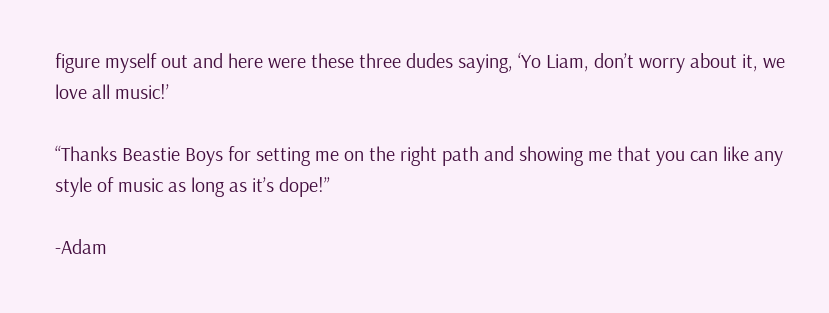figure myself out and here were these three dudes saying, ‘Yo Liam, don’t worry about it, we love all music!’

“Thanks Beastie Boys for setting me on the right path and showing me that you can like any style of music as long as it’s dope!”

-Adam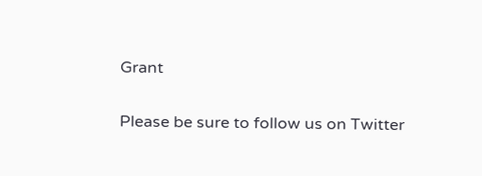Grant

Please be sure to follow us on Twitter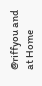@riffyou and at Home